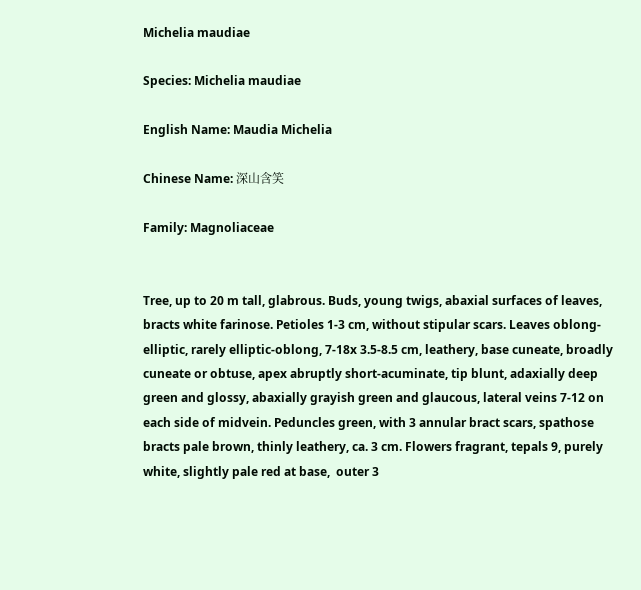Michelia maudiae

Species: Michelia maudiae

English Name: Maudia Michelia

Chinese Name: 深山含笑

Family: Magnoliaceae


Tree, up to 20 m tall, glabrous. Buds, young twigs, abaxial surfaces of leaves, bracts white farinose. Petioles 1-3 cm, without stipular scars. Leaves oblong-elliptic, rarely elliptic-oblong, 7-18x 3.5-8.5 cm, leathery, base cuneate, broadly cuneate or obtuse, apex abruptly short-acuminate, tip blunt, adaxially deep green and glossy, abaxially grayish green and glaucous, lateral veins 7-12 on each side of midvein. Peduncles green, with 3 annular bract scars, spathose bracts pale brown, thinly leathery, ca. 3 cm. Flowers fragrant, tepals 9, purely white, slightly pale red at base,  outer 3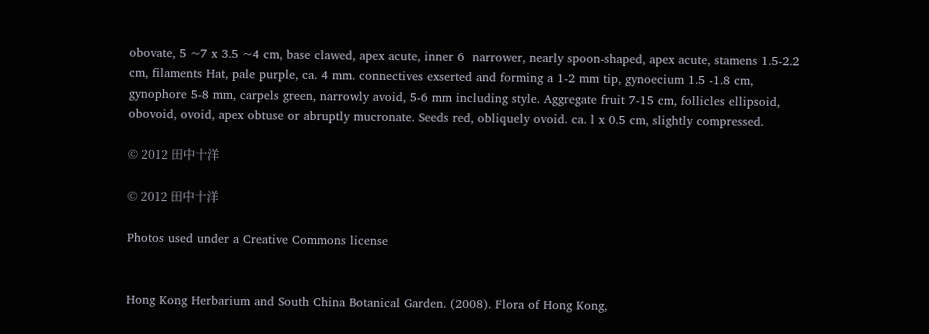obovate, 5 ~7 x 3.5 ~4 cm, base clawed, apex acute, inner 6  narrower, nearly spoon-shaped, apex acute, stamens 1.5-2.2 cm, filaments Hat, pale purple, ca. 4 mm. connectives exserted and forming a 1-2 mm tip, gynoecium 1.5 -1.8 cm, gynophore 5-8 mm, carpels green, narrowly avoid, 5-6 mm including style. Aggregate fruit 7-15 cm, follicles ellipsoid, obovoid, ovoid, apex obtuse or abruptly mucronate. Seeds red, obliquely ovoid. ca. l x 0.5 cm, slightly compressed.

© 2012 田中十洋

© 2012 田中十洋

Photos used under a Creative Commons license


Hong Kong Herbarium and South China Botanical Garden. (2008). Flora of Hong Kong,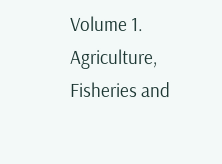Volume 1. Agriculture, Fisheries and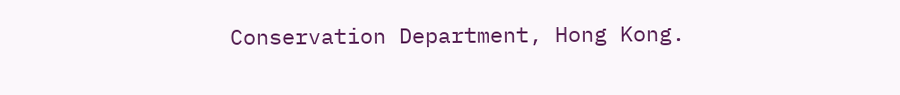Conservation Department, Hong Kong.